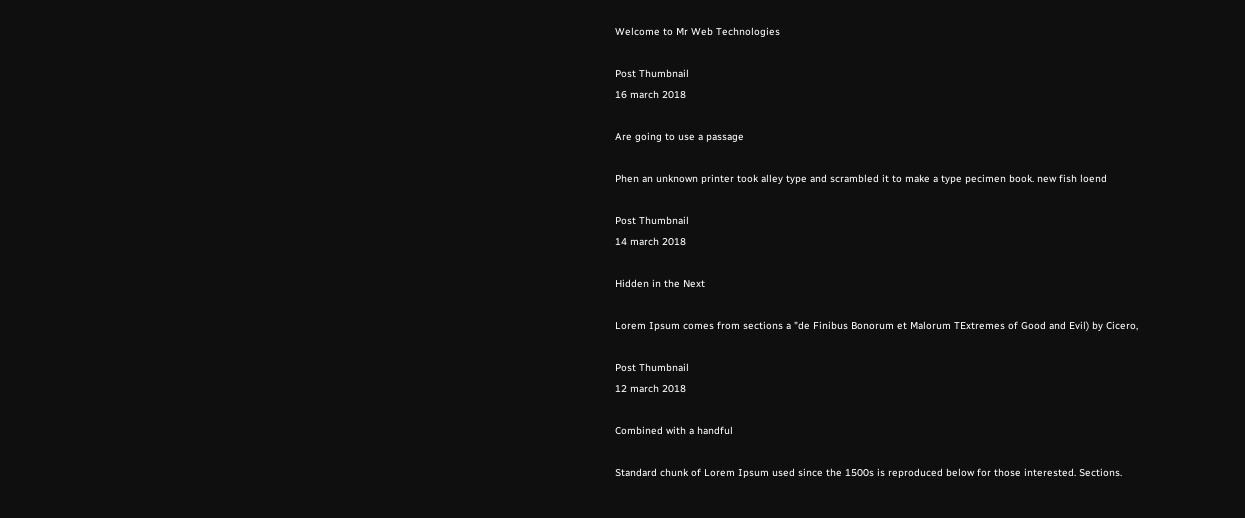Welcome to Mr Web Technologies

Post Thumbnail
16 march 2018

Are going to use a passage

Phen an unknown printer took alley type and scrambled it to make a type pecimen book. new fish loend

Post Thumbnail
14 march 2018

Hidden in the Next

Lorem Ipsum comes from sections a "de Finibus Bonorum et Malorum TExtremes of Good and Evil) by Cicero,

Post Thumbnail
12 march 2018

Combined with a handful

Standard chunk of Lorem Ipsum used since the 1500s is reproduced below for those interested. Sections.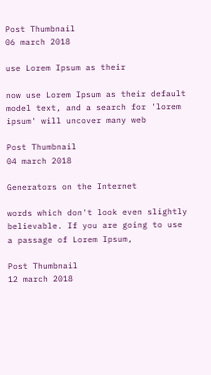Post Thumbnail
06 march 2018

use Lorem Ipsum as their

now use Lorem Ipsum as their default model text, and a search for 'lorem ipsum' will uncover many web

Post Thumbnail
04 march 2018

Generators on the Internet

words which don't look even slightly believable. If you are going to use a passage of Lorem Ipsum,

Post Thumbnail
12 march 2018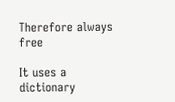Therefore always free

It uses a dictionary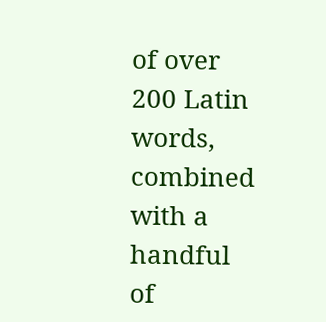of over 200 Latin words, combined with a handful of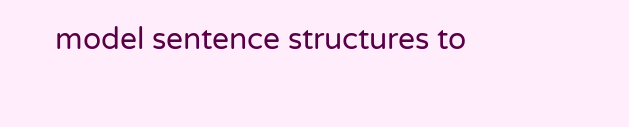model sentence structures to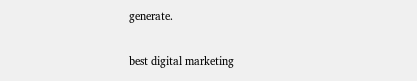generate.

best digital marketing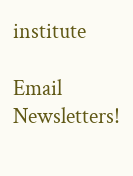institute

Email Newsletters!